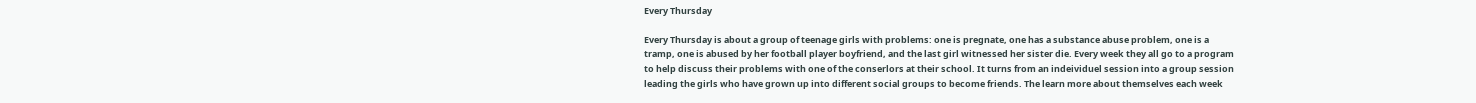Every Thursday

Every Thursday is about a group of teenage girls with problems: one is pregnate, one has a substance abuse problem, one is a tramp, one is abused by her football player boyfriend, and the last girl witnessed her sister die. Every week they all go to a program to help discuss their problems with one of the conserlors at their school. It turns from an indeividuel session into a group session leading the girls who have grown up into different social groups to become friends. The learn more about themselves each week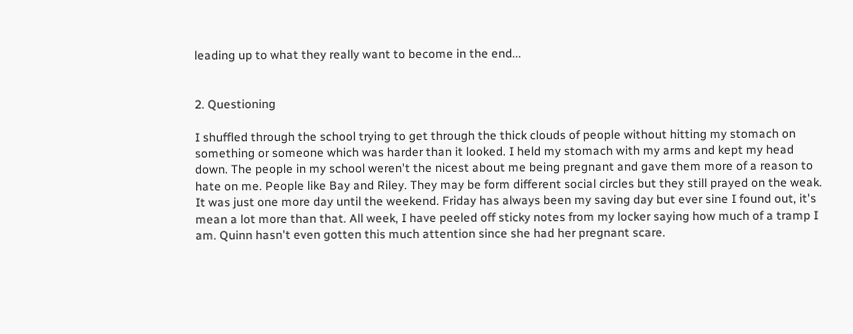leading up to what they really want to become in the end...


2. Questioning

I shuffled through the school trying to get through the thick clouds of people without hitting my stomach on something or someone which was harder than it looked. I held my stomach with my arms and kept my head down. The people in my school weren't the nicest about me being pregnant and gave them more of a reason to hate on me. People like Bay and Riley. They may be form different social circles but they still prayed on the weak.
It was just one more day until the weekend. Friday has always been my saving day but ever sine I found out, it's mean a lot more than that. All week, I have peeled off sticky notes from my locker saying how much of a tramp I am. Quinn hasn't even gotten this much attention since she had her pregnant scare.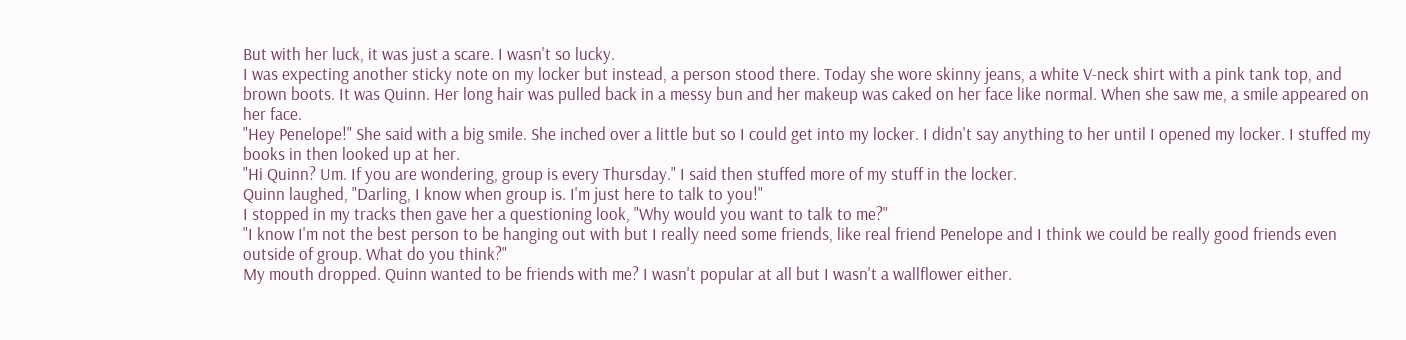But with her luck, it was just a scare. I wasn't so lucky.
I was expecting another sticky note on my locker but instead, a person stood there. Today she wore skinny jeans, a white V-neck shirt with a pink tank top, and brown boots. It was Quinn. Her long hair was pulled back in a messy bun and her makeup was caked on her face like normal. When she saw me, a smile appeared on her face.
"Hey Penelope!" She said with a big smile. She inched over a little but so I could get into my locker. I didn't say anything to her until I opened my locker. I stuffed my books in then looked up at her.
"Hi Quinn? Um. If you are wondering, group is every Thursday." I said then stuffed more of my stuff in the locker.
Quinn laughed, "Darling, I know when group is. I'm just here to talk to you!"
I stopped in my tracks then gave her a questioning look, "Why would you want to talk to me?"
"I know I'm not the best person to be hanging out with but I really need some friends, like real friend Penelope and I think we could be really good friends even outside of group. What do you think?"
My mouth dropped. Quinn wanted to be friends with me? I wasn't popular at all but I wasn't a wallflower either.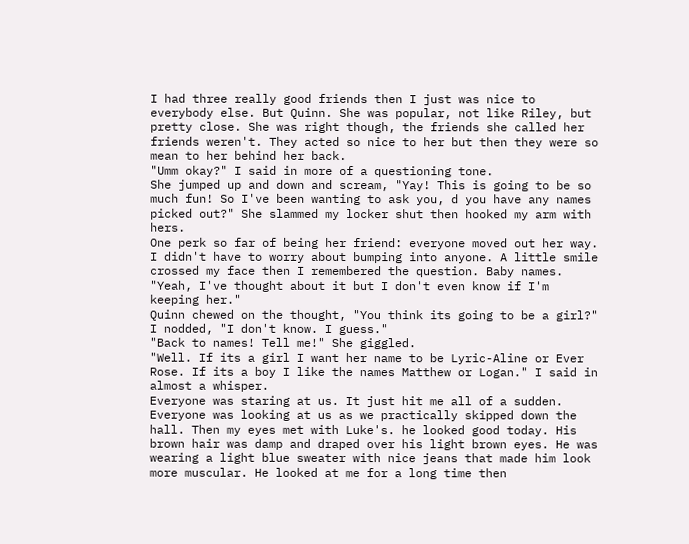I had three really good friends then I just was nice to everybody else. But Quinn. She was popular, not like Riley, but pretty close. She was right though, the friends she called her friends weren't. They acted so nice to her but then they were so mean to her behind her back.
"Umm okay?" I said in more of a questioning tone.
She jumped up and down and scream, "Yay! This is going to be so much fun! So I've been wanting to ask you, d you have any names picked out?" She slammed my locker shut then hooked my arm with hers.
One perk so far of being her friend: everyone moved out her way. I didn't have to worry about bumping into anyone. A little smile crossed my face then I remembered the question. Baby names.
"Yeah, I've thought about it but I don't even know if I'm keeping her."
Quinn chewed on the thought, "You think its going to be a girl?"
I nodded, "I don't know. I guess."
"Back to names! Tell me!" She giggled.
"Well. If its a girl I want her name to be Lyric-Aline or Ever Rose. If its a boy I like the names Matthew or Logan." I said in almost a whisper.
Everyone was staring at us. It just hit me all of a sudden. Everyone was looking at us as we practically skipped down the hall. Then my eyes met with Luke's. he looked good today. His brown hair was damp and draped over his light brown eyes. He was wearing a light blue sweater with nice jeans that made him look more muscular. He looked at me for a long time then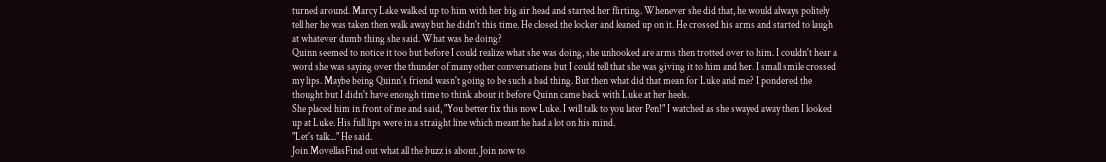turned around. Marcy Lake walked up to him with her big air head and started her flirting. Whenever she did that, he would always politely tell her he was taken then walk away but he didn't this time. He closed the locker and leaned up on it. He crossed his arms and started to laugh at whatever dumb thing she said. What was he doing?
Quinn seemed to notice it too but before I could realize what she was doing, she unhooked are arms then trotted over to him. I couldn't hear a word she was saying over the thunder of many other conversations but I could tell that she was giving it to him and her. I small smile crossed my lips. Maybe being Quinn's friend wasn't going to be such a bad thing. But then what did that mean for Luke and me? I pondered the thought but I didn't have enough time to think about it before Quinn came back with Luke at her heels.
She placed him in front of me and said, "You better fix this now Luke. I will talk to you later Pen!" I watched as she swayed away then I looked up at Luke. His full lips were in a straight line which meant he had a lot on his mind.
"Let's talk..." He said.
Join MovellasFind out what all the buzz is about. Join now to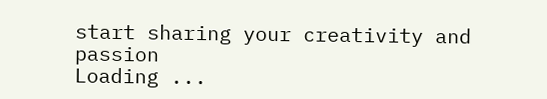start sharing your creativity and passion
Loading ...